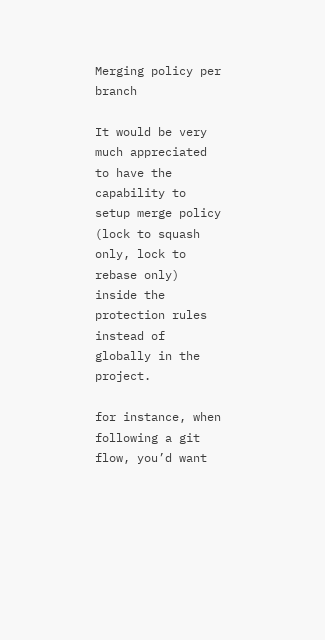Merging policy per branch

It would be very much appreciated to have the capability to setup merge policy (lock to squash only, lock to rebase only) inside the protection rules instead of globally in the project.

for instance, when following a git flow, you’d want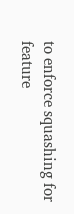to enforce squashing for feature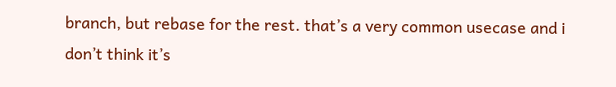branch, but rebase for the rest. that’s a very common usecase and i don’t think it’s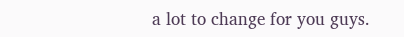a lot to change for you guys.